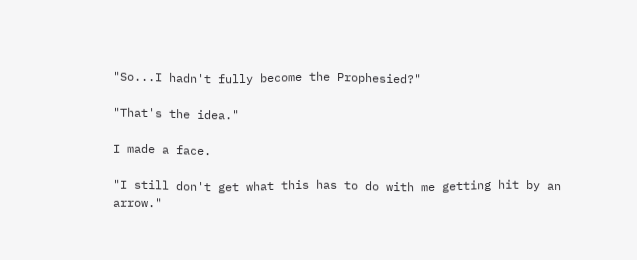"So...I hadn't fully become the Prophesied?"

"That's the idea."

I made a face.

"I still don't get what this has to do with me getting hit by an arrow."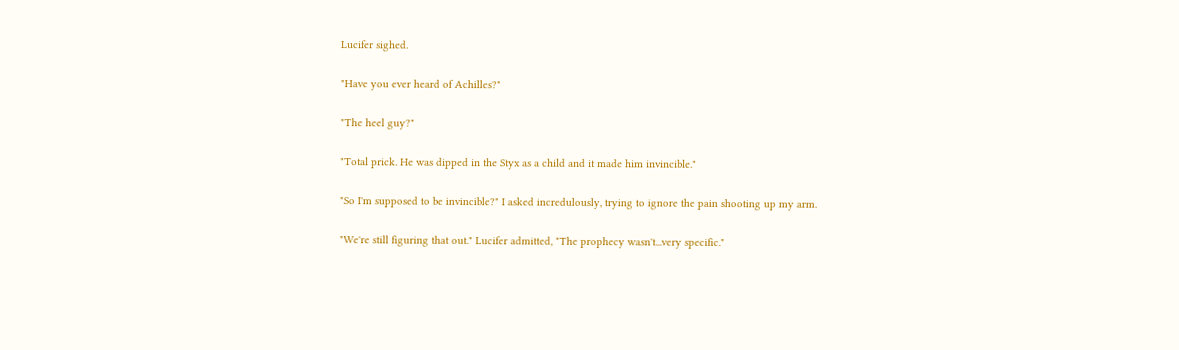Lucifer sighed.

"Have you ever heard of Achilles?"

"The heel guy?"

"Total prick. He was dipped in the Styx as a child and it made him invincible."

"So I'm supposed to be invincible?" I asked incredulously, trying to ignore the pain shooting up my arm.

"We're still figuring that out." Lucifer admitted, "The prophecy wasn't...very specific."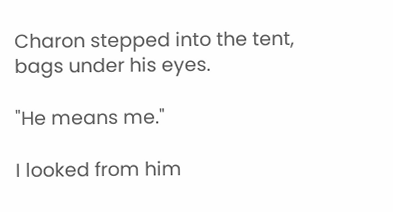Charon stepped into the tent, bags under his eyes.

"He means me."

I looked from him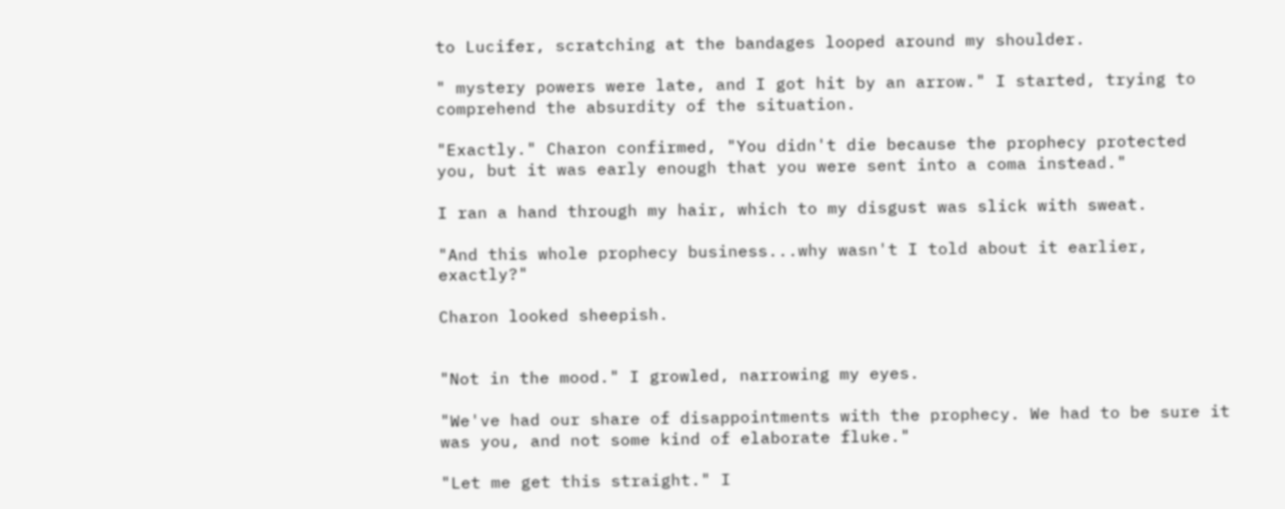to Lucifer, scratching at the bandages looped around my shoulder.

" mystery powers were late, and I got hit by an arrow." I started, trying to comprehend the absurdity of the situation.

"Exactly." Charon confirmed, "You didn't die because the prophecy protected you, but it was early enough that you were sent into a coma instead."

I ran a hand through my hair, which to my disgust was slick with sweat.

"And this whole prophecy business...why wasn't I told about it earlier, exactly?"

Charon looked sheepish.


"Not in the mood." I growled, narrowing my eyes.

"We've had our share of disappointments with the prophecy. We had to be sure it was you, and not some kind of elaborate fluke."

"Let me get this straight." I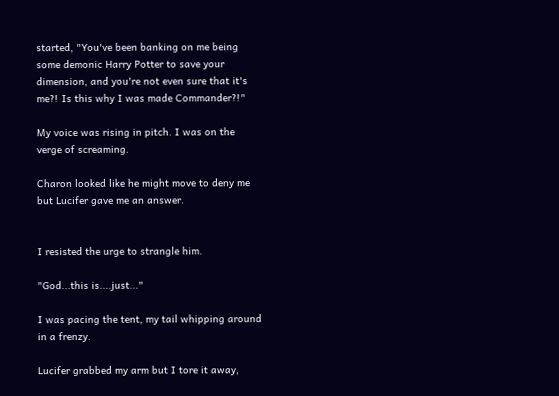started, "You've been banking on me being some demonic Harry Potter to save your dimension, and you're not even sure that it's me?! Is this why I was made Commander?!"

My voice was rising in pitch. I was on the verge of screaming.

Charon looked like he might move to deny me but Lucifer gave me an answer.


I resisted the urge to strangle him.

"God...this is....just..."

I was pacing the tent, my tail whipping around in a frenzy.

Lucifer grabbed my arm but I tore it away,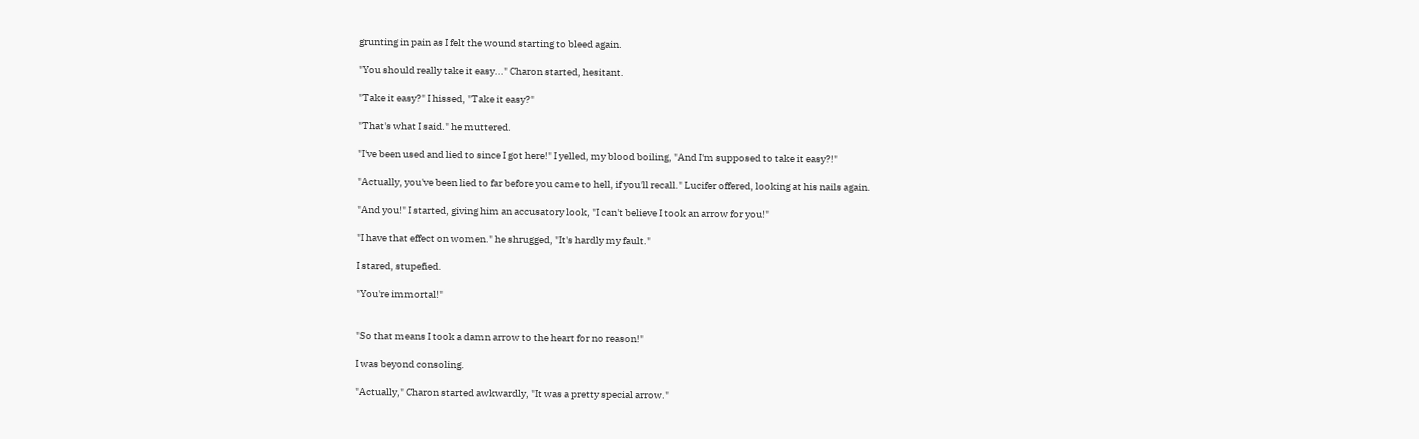grunting in pain as I felt the wound starting to bleed again.

"You should really take it easy..." Charon started, hesitant.

"Take it easy?" I hissed, "Take it easy?"

"That's what I said." he muttered.

"I've been used and lied to since I got here!" I yelled, my blood boiling, "And I'm supposed to take it easy?!"

"Actually, you've been lied to far before you came to hell, if you'll recall." Lucifer offered, looking at his nails again.

"And you!" I started, giving him an accusatory look, "I can't believe I took an arrow for you!"

"I have that effect on women." he shrugged, "It's hardly my fault."

I stared, stupefied.

"You're immortal!"


"So that means I took a damn arrow to the heart for no reason!"

I was beyond consoling.

"Actually," Charon started awkwardly, "It was a pretty special arrow."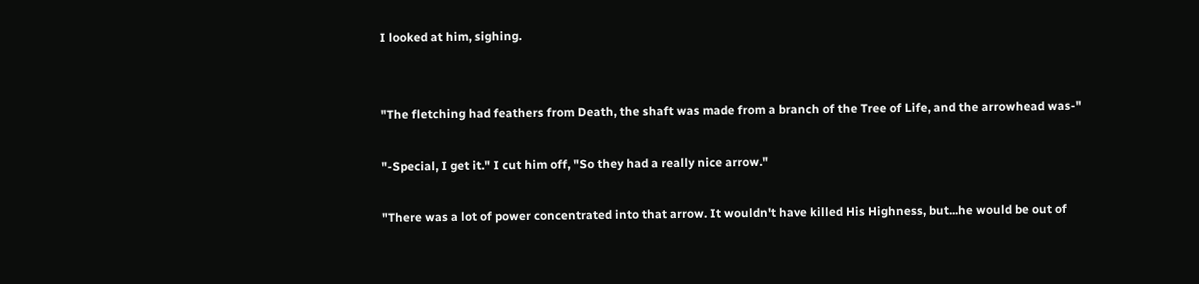I looked at him, sighing.


"The fletching had feathers from Death, the shaft was made from a branch of the Tree of Life, and the arrowhead was-"

"-Special, I get it." I cut him off, "So they had a really nice arrow."

"There was a lot of power concentrated into that arrow. It wouldn't have killed His Highness, but...he would be out of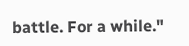battle. For a while."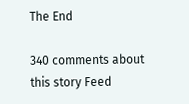The End

340 comments about this story Feed